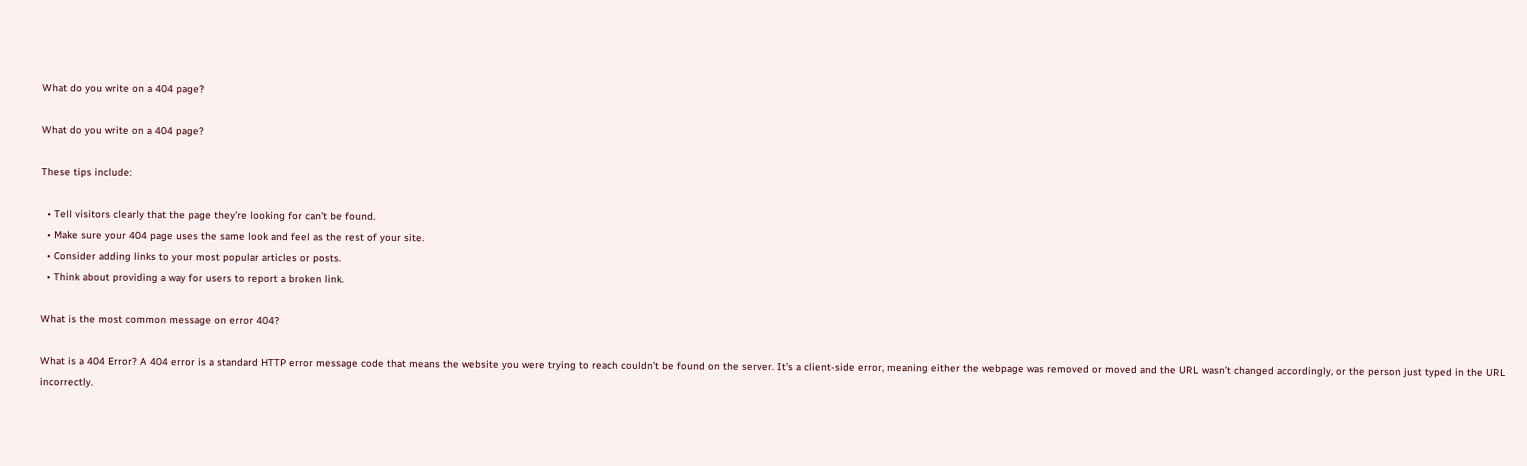What do you write on a 404 page?

What do you write on a 404 page?

These tips include:

  • Tell visitors clearly that the page they’re looking for can’t be found.
  • Make sure your 404 page uses the same look and feel as the rest of your site.
  • Consider adding links to your most popular articles or posts.
  • Think about providing a way for users to report a broken link.

What is the most common message on error 404?

What is a 404 Error? A 404 error is a standard HTTP error message code that means the website you were trying to reach couldn’t be found on the server. It’s a client-side error, meaning either the webpage was removed or moved and the URL wasn’t changed accordingly, or the person just typed in the URL incorrectly.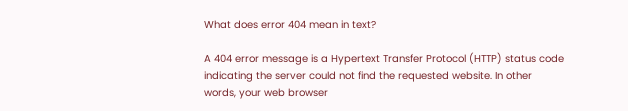What does error 404 mean in text?

A 404 error message is a Hypertext Transfer Protocol (HTTP) status code indicating the server could not find the requested website. In other words, your web browser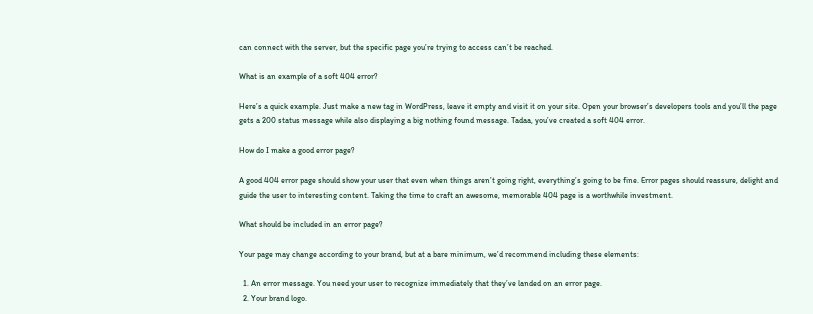can connect with the server, but the specific page you’re trying to access can’t be reached.

What is an example of a soft 404 error?

Here’s a quick example. Just make a new tag in WordPress, leave it empty and visit it on your site. Open your browser’s developers tools and you’ll the page gets a 200 status message while also displaying a big nothing found message. Tadaa, you’ve created a soft 404 error.

How do I make a good error page?

A good 404 error page should show your user that even when things aren’t going right, everything’s going to be fine. Error pages should reassure, delight and guide the user to interesting content. Taking the time to craft an awesome, memorable 404 page is a worthwhile investment.

What should be included in an error page?

Your page may change according to your brand, but at a bare minimum, we’d recommend including these elements:

  1. An error message. You need your user to recognize immediately that they’ve landed on an error page.
  2. Your brand logo.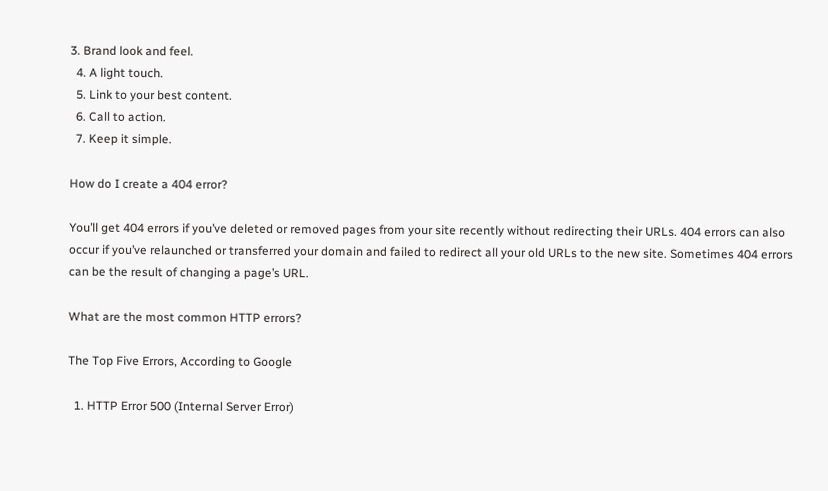3. Brand look and feel.
  4. A light touch.
  5. Link to your best content.
  6. Call to action.
  7. Keep it simple.

How do I create a 404 error?

You’ll get 404 errors if you’ve deleted or removed pages from your site recently without redirecting their URLs. 404 errors can also occur if you’ve relaunched or transferred your domain and failed to redirect all your old URLs to the new site. Sometimes 404 errors can be the result of changing a page’s URL.

What are the most common HTTP errors?

The Top Five Errors, According to Google

  1. HTTP Error 500 (Internal Server Error)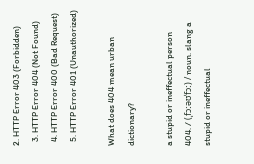2. HTTP Error 403 (Forbidden)
  3. HTTP Error 404 (Not Found)
  4. HTTP Error 400 (Bad Request)
  5. HTTP Error 401 (Unauthorized)

What does 404 mean urban dictionary?

a stupid or ineffectual person
404. / (ˌfɔːəʊˈfɔː) / noun. slang a stupid or ineffectual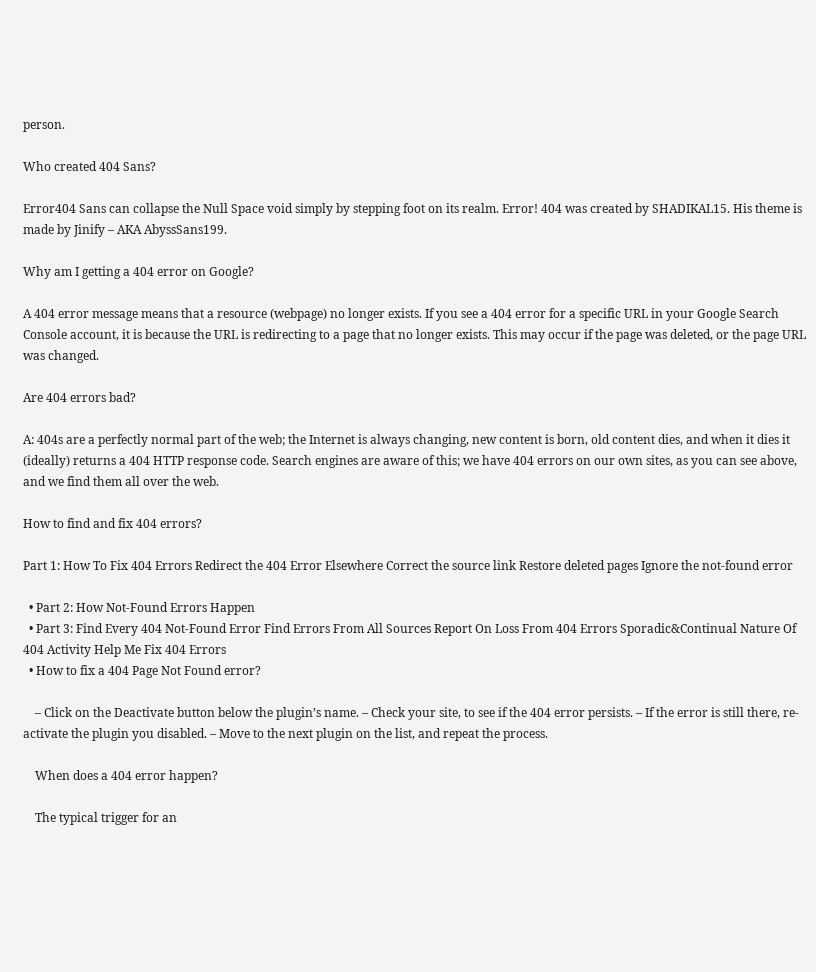person.

Who created 404 Sans?

Error404 Sans can collapse the Null Space void simply by stepping foot on its realm. Error! 404 was created by SHADIKAL15. His theme is made by Jinify – AKA AbyssSans199.

Why am I getting a 404 error on Google?

A 404 error message means that a resource (webpage) no longer exists. If you see a 404 error for a specific URL in your Google Search Console account, it is because the URL is redirecting to a page that no longer exists. This may occur if the page was deleted, or the page URL was changed.

Are 404 errors bad?

A: 404s are a perfectly normal part of the web; the Internet is always changing, new content is born, old content dies, and when it dies it (ideally) returns a 404 HTTP response code. Search engines are aware of this; we have 404 errors on our own sites, as you can see above, and we find them all over the web.

How to find and fix 404 errors?

Part 1: How To Fix 404 Errors Redirect the 404 Error Elsewhere Correct the source link Restore deleted pages Ignore the not-found error

  • Part 2: How Not-Found Errors Happen
  • Part 3: Find Every 404 Not-Found Error Find Errors From All Sources Report On Loss From 404 Errors Sporadic&Continual Nature Of 404 Activity Help Me Fix 404 Errors
  • How to fix a 404 Page Not Found error?

    – Click on the Deactivate button below the plugin’s name. – Check your site, to see if the 404 error persists. – If the error is still there, re-activate the plugin you disabled. – Move to the next plugin on the list, and repeat the process.

    When does a 404 error happen?

    The typical trigger for an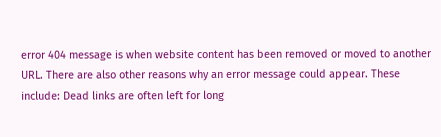error 404 message is when website content has been removed or moved to another URL. There are also other reasons why an error message could appear. These include: Dead links are often left for long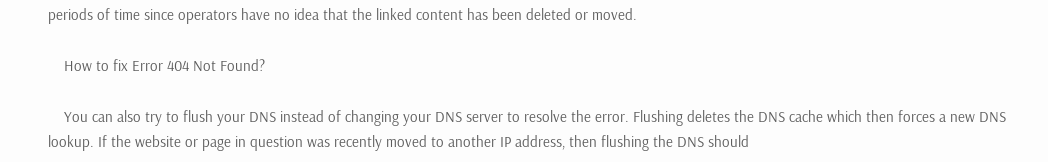periods of time since operators have no idea that the linked content has been deleted or moved.

    How to fix Error 404 Not Found?

    You can also try to flush your DNS instead of changing your DNS server to resolve the error. Flushing deletes the DNS cache which then forces a new DNS lookup. If the website or page in question was recently moved to another IP address, then flushing the DNS should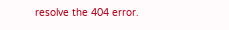resolve the 404 error.